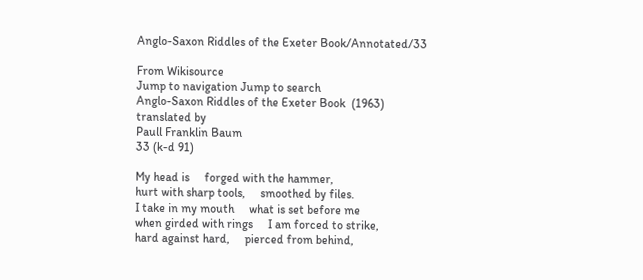Anglo-Saxon Riddles of the Exeter Book/Annotated/33

From Wikisource
Jump to navigation Jump to search
Anglo-Saxon Riddles of the Exeter Book  (1963)
translated by
Paull Franklin Baum
33 (k-d 91)

My head is     forged with the hammer,
hurt with sharp tools,     smoothed by files.
I take in my mouth     what is set before me
when girded with rings     I am forced to strike,
hard against hard,     pierced from behind,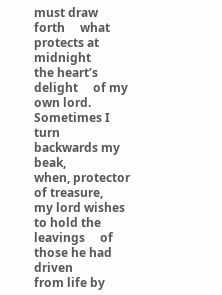must draw forth     what protects at midnight
the heart’s
delight     of my own lord.
Sometimes I turn     backwards my beak,
when, protector of treasure,     my lord wishes
to hold the leavings     of those he had driven
from life by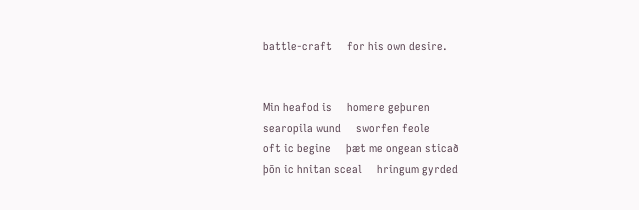battle-craft     for his own desire.


Min heafod is     homere geþuren
searopila wund     sworfen feole
oft ic begine     þæt me ongean sticað
þōn ic hnitan sceal     hringum gyrded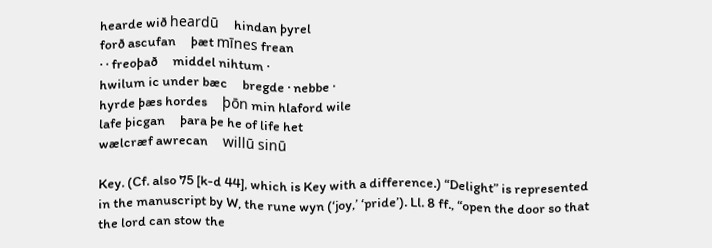hearde wið heardū     hindan þyrel
forð ascufan     þæt mīnes frean
· · freoþað     middel nihtum ·
hwilum ic under bæc     bregde · nebbe ·
hyrde þæs hordes     þōn min hlaford wile
lafe þicgan     þara þe he of life het
wælcræf awrecan     willū sinū

Key. (Cf. also 75 [k-d 44], which is Key with a difference.) “Delight” is represented in the manuscript by W, the rune wyn (‘joy,’ ‘pride’). Ll. 8 ff., “open the door so that the lord can stow the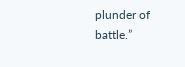plunder of battle.”